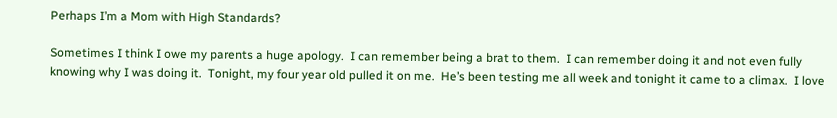Perhaps I’m a Mom with High Standards?

Sometimes I think I owe my parents a huge apology.  I can remember being a brat to them.  I can remember doing it and not even fully knowing why I was doing it.  Tonight, my four year old pulled it on me.  He’s been testing me all week and tonight it came to a climax.  I love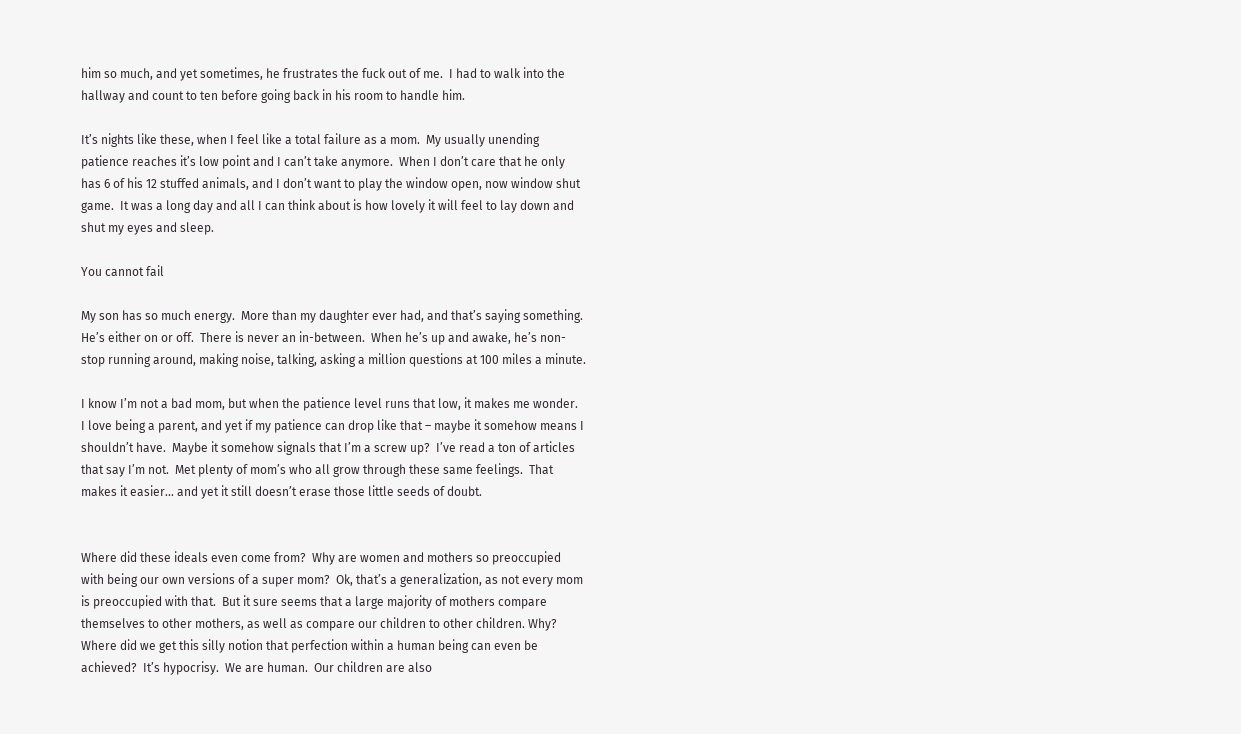him so much, and yet sometimes, he frustrates the fuck out of me.  I had to walk into the hallway and count to ten before going back in his room to handle him.

It’s nights like these, when I feel like a total failure as a mom.  My usually unending patience reaches it’s low point and I can’t take anymore.  When I don’t care that he only has 6 of his 12 stuffed animals, and I don’t want to play the window open, now window shut game.  It was a long day and all I can think about is how lovely it will feel to lay down and shut my eyes and sleep.

You cannot fail

My son has so much energy.  More than my daughter ever had, and that’s saying something.  He’s either on or off.  There is never an in-between.  When he’s up and awake, he’s non-stop running around, making noise, talking, asking a million questions at 100 miles a minute.

I know I’m not a bad mom, but when the patience level runs that low, it makes me wonder.  I love being a parent, and yet if my patience can drop like that – maybe it somehow means I shouldn’t have.  Maybe it somehow signals that I’m a screw up?  I’ve read a ton of articles that say I’m not.  Met plenty of mom’s who all grow through these same feelings.  That makes it easier… and yet it still doesn’t erase those little seeds of doubt.


Where did these ideals even come from?  Why are women and mothers so preoccupied with being our own versions of a super mom?  Ok, that’s a generalization, as not every mom is preoccupied with that.  But it sure seems that a large majority of mothers compare themselves to other mothers, as well as compare our children to other children. Why?  Where did we get this silly notion that perfection within a human being can even be achieved?  It’s hypocrisy.  We are human.  Our children are also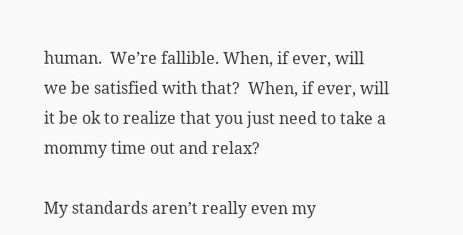human.  We’re fallible. When, if ever, will we be satisfied with that?  When, if ever, will it be ok to realize that you just need to take a mommy time out and relax?

My standards aren’t really even my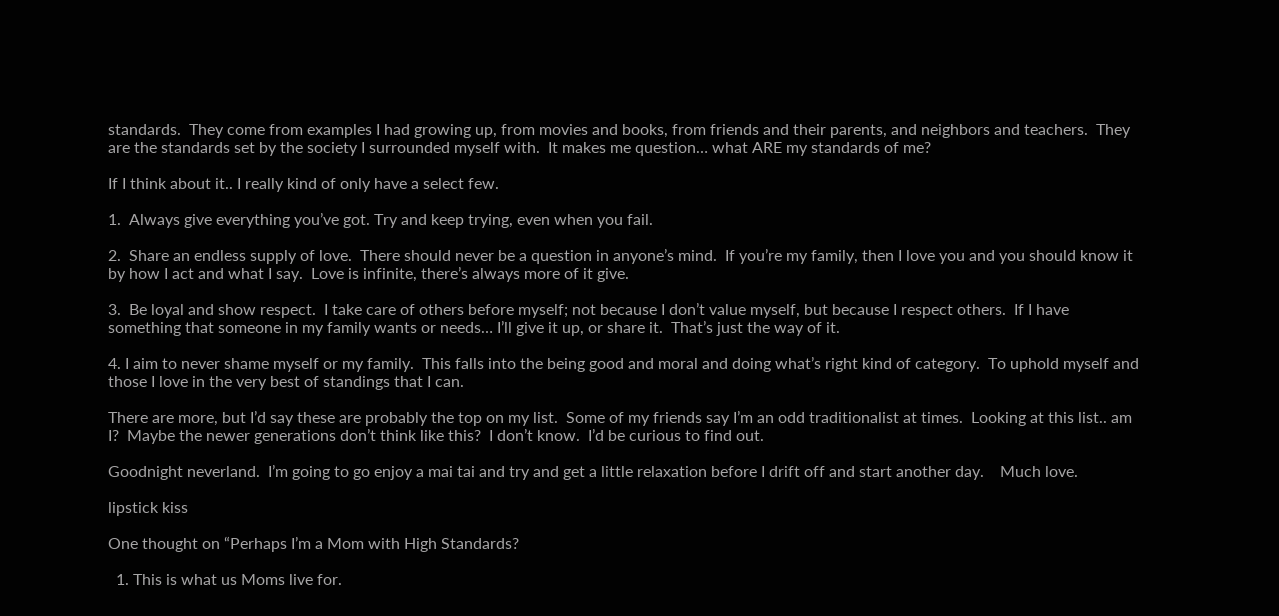standards.  They come from examples I had growing up, from movies and books, from friends and their parents, and neighbors and teachers.  They are the standards set by the society I surrounded myself with.  It makes me question… what ARE my standards of me?

If I think about it.. I really kind of only have a select few.

1.  Always give everything you’ve got. Try and keep trying, even when you fail.

2.  Share an endless supply of love.  There should never be a question in anyone’s mind.  If you’re my family, then I love you and you should know it by how I act and what I say.  Love is infinite, there’s always more of it give.

3.  Be loyal and show respect.  I take care of others before myself; not because I don’t value myself, but because I respect others.  If I have something that someone in my family wants or needs… I’ll give it up, or share it.  That’s just the way of it.

4. I aim to never shame myself or my family.  This falls into the being good and moral and doing what’s right kind of category.  To uphold myself and those I love in the very best of standings that I can.

There are more, but I’d say these are probably the top on my list.  Some of my friends say I’m an odd traditionalist at times.  Looking at this list.. am I?  Maybe the newer generations don’t think like this?  I don’t know.  I’d be curious to find out.

Goodnight neverland.  I’m going to go enjoy a mai tai and try and get a little relaxation before I drift off and start another day.    Much love.

lipstick kiss

One thought on “Perhaps I’m a Mom with High Standards?

  1. This is what us Moms live for.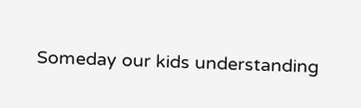Someday our kids understanding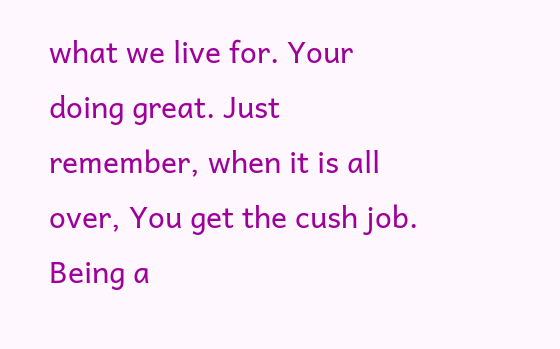what we live for. Your doing great. Just remember, when it is all over, You get the cush job. Being a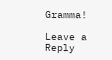Gramma!

Leave a Reply